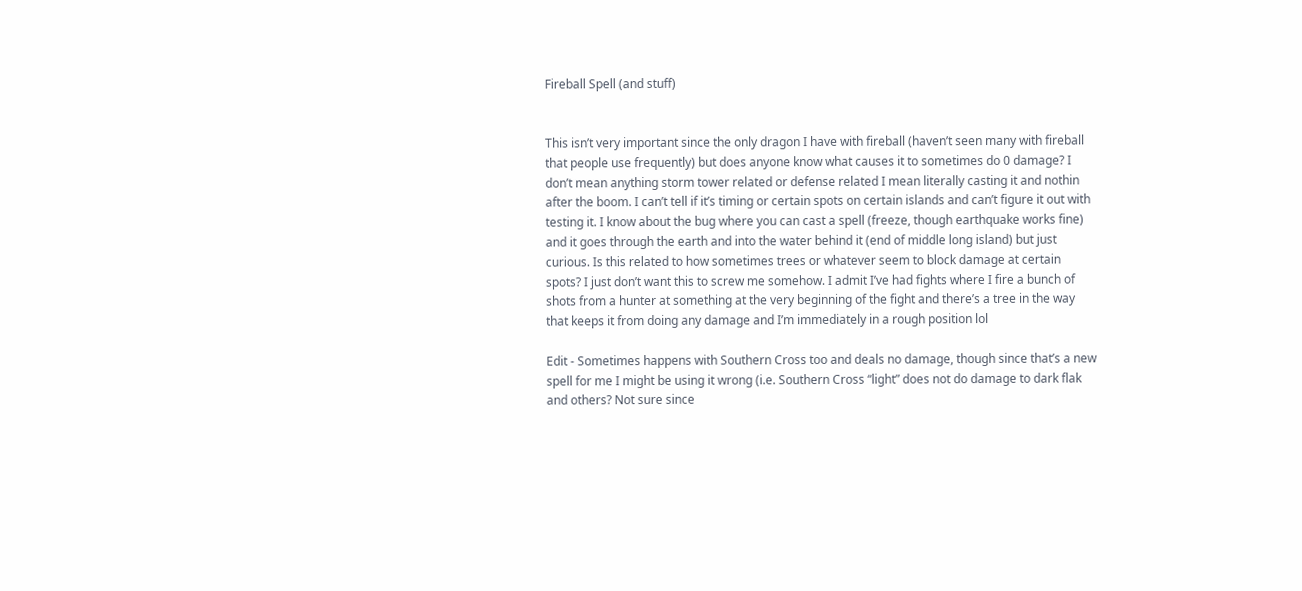Fireball Spell (and stuff)


This isn’t very important since the only dragon I have with fireball (haven’t seen many with fireball that people use frequently) but does anyone know what causes it to sometimes do 0 damage? I don’t mean anything storm tower related or defense related I mean literally casting it and nothin after the boom. I can’t tell if it’s timing or certain spots on certain islands and can’t figure it out with testing it. I know about the bug where you can cast a spell (freeze, though earthquake works fine) and it goes through the earth and into the water behind it (end of middle long island) but just curious. Is this related to how sometimes trees or whatever seem to block damage at certain spots? I just don’t want this to screw me somehow. I admit I’ve had fights where I fire a bunch of shots from a hunter at something at the very beginning of the fight and there’s a tree in the way that keeps it from doing any damage and I’m immediately in a rough position lol

Edit - Sometimes happens with Southern Cross too and deals no damage, though since that’s a new spell for me I might be using it wrong (i.e. Southern Cross “light” does not do damage to dark flak and others? Not sure since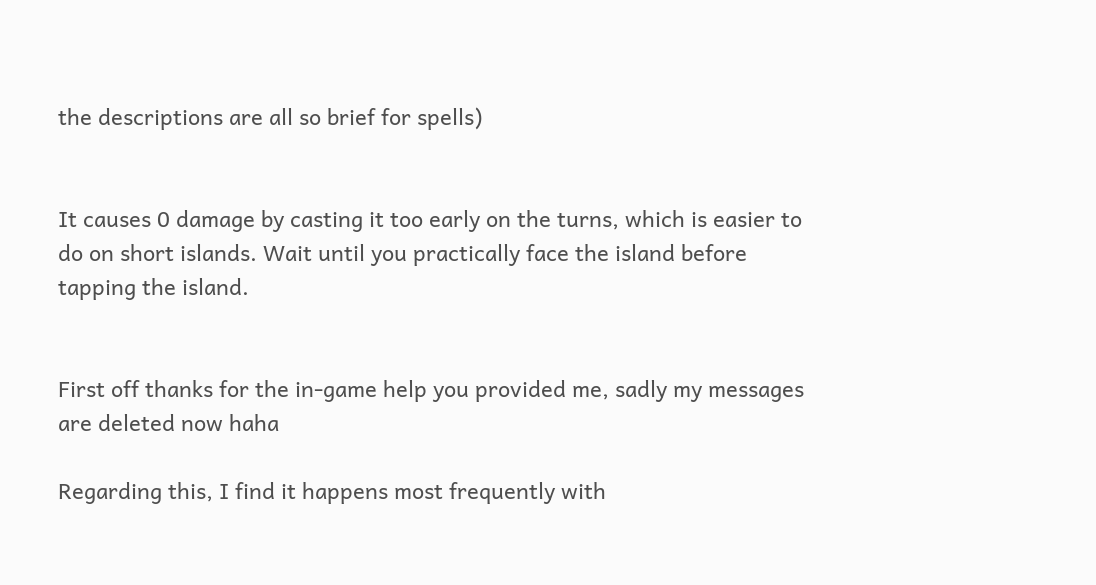the descriptions are all so brief for spells)


It causes 0 damage by casting it too early on the turns, which is easier to do on short islands. Wait until you practically face the island before tapping the island.


First off thanks for the in-game help you provided me, sadly my messages are deleted now haha

Regarding this, I find it happens most frequently with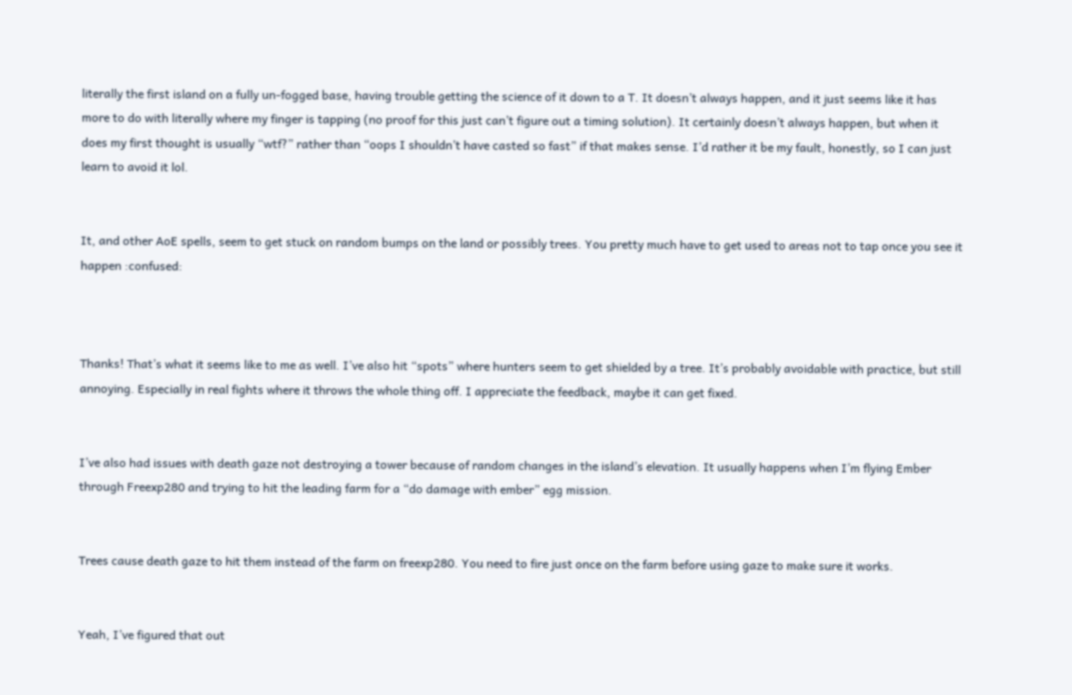literally the first island on a fully un-fogged base, having trouble getting the science of it down to a T. It doesn’t always happen, and it just seems like it has more to do with literally where my finger is tapping (no proof for this just can’t figure out a timing solution). It certainly doesn’t always happen, but when it does my first thought is usually “wtf?” rather than “oops I shouldn’t have casted so fast” if that makes sense. I’d rather it be my fault, honestly, so I can just learn to avoid it lol.


It, and other AoE spells, seem to get stuck on random bumps on the land or possibly trees. You pretty much have to get used to areas not to tap once you see it happen :confused:



Thanks! That’s what it seems like to me as well. I’ve also hit “spots” where hunters seem to get shielded by a tree. It’s probably avoidable with practice, but still annoying. Especially in real fights where it throws the whole thing off. I appreciate the feedback, maybe it can get fixed.


I’ve also had issues with death gaze not destroying a tower because of random changes in the island’s elevation. It usually happens when I’m flying Ember through Freexp280 and trying to hit the leading farm for a “do damage with ember” egg mission.


Trees cause death gaze to hit them instead of the farm on freexp280. You need to fire just once on the farm before using gaze to make sure it works.


Yeah, I’ve figured that out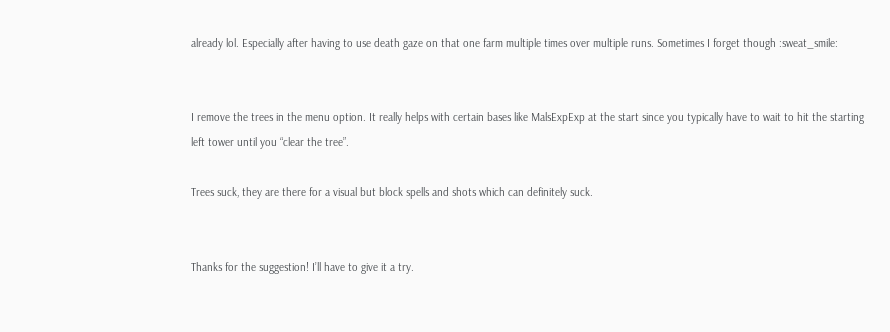already lol. Especially after having to use death gaze on that one farm multiple times over multiple runs. Sometimes I forget though :sweat_smile:


I remove the trees in the menu option. It really helps with certain bases like MalsExpExp at the start since you typically have to wait to hit the starting left tower until you “clear the tree”.

Trees suck, they are there for a visual but block spells and shots which can definitely suck.


Thanks for the suggestion! I’ll have to give it a try.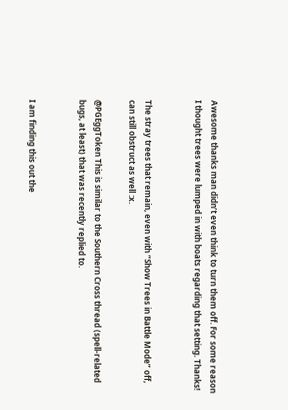Awesome thanks man didn’t even think to turn them off. For some reason I thought trees were lumped in with boats regarding that setting. Thanks!


The stray trees that remain, even with “Show Trees in Battle Mode” off, can still obstruct as well :x.

@PGEggToken This is similar to the Southern Cross thread (spell-related bugs, at least) that was recently replied to.


I am finding this out the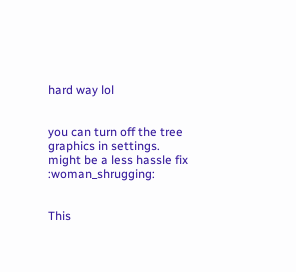hard way lol


you can turn off the tree graphics in settings. might be a less hassle fix :woman_shrugging:


This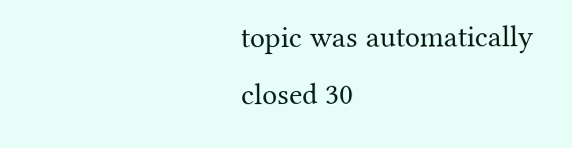topic was automatically closed 30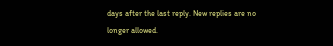days after the last reply. New replies are no longer allowed.